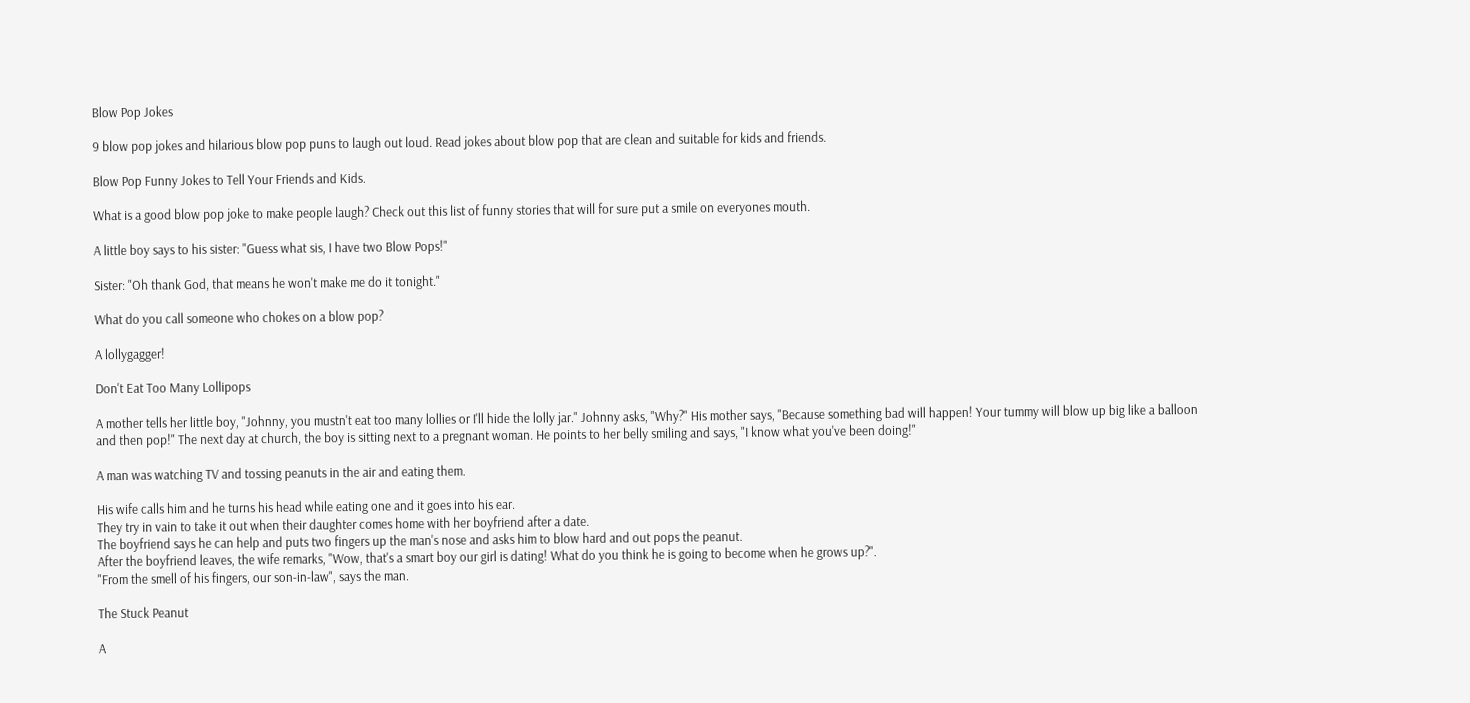Blow Pop Jokes

9 blow pop jokes and hilarious blow pop puns to laugh out loud. Read jokes about blow pop that are clean and suitable for kids and friends.

Blow Pop Funny Jokes to Tell Your Friends and Kids.

What is a good blow pop joke to make people laugh? Check out this list of funny stories that will for sure put a smile on everyones mouth.

A little boy says to his sister: "Guess what sis, I have two Blow Pops!"

Sister: "Oh thank God, that means he won't make me do it tonight."

What do you call someone who chokes on a blow pop?

A lollygagger!

Don't Eat Too Many Lollipops

A mother tells her little boy, "Johnny, you mustn't eat too many lollies or I'll hide the lolly jar." Johnny asks, "Why?" His mother says, "Because something bad will happen! Your tummy will blow up big like a balloon and then pop!" The next day at church, the boy is sitting next to a pregnant woman. He points to her belly smiling and says, "I know what you've been doing!"

A man was watching TV and tossing peanuts in the air and eating them.

His wife calls him and he turns his head while eating one and it goes into his ear.
They try in vain to take it out when their daughter comes home with her boyfriend after a date.
The boyfriend says he can help and puts two fingers up the man's nose and asks him to blow hard and out pops the peanut.
After the boyfriend leaves, the wife remarks, "Wow, that's a smart boy our girl is dating! What do you think he is going to become when he grows up?".
"From the smell of his fingers, our son-in-law", says the man.

The Stuck Peanut

A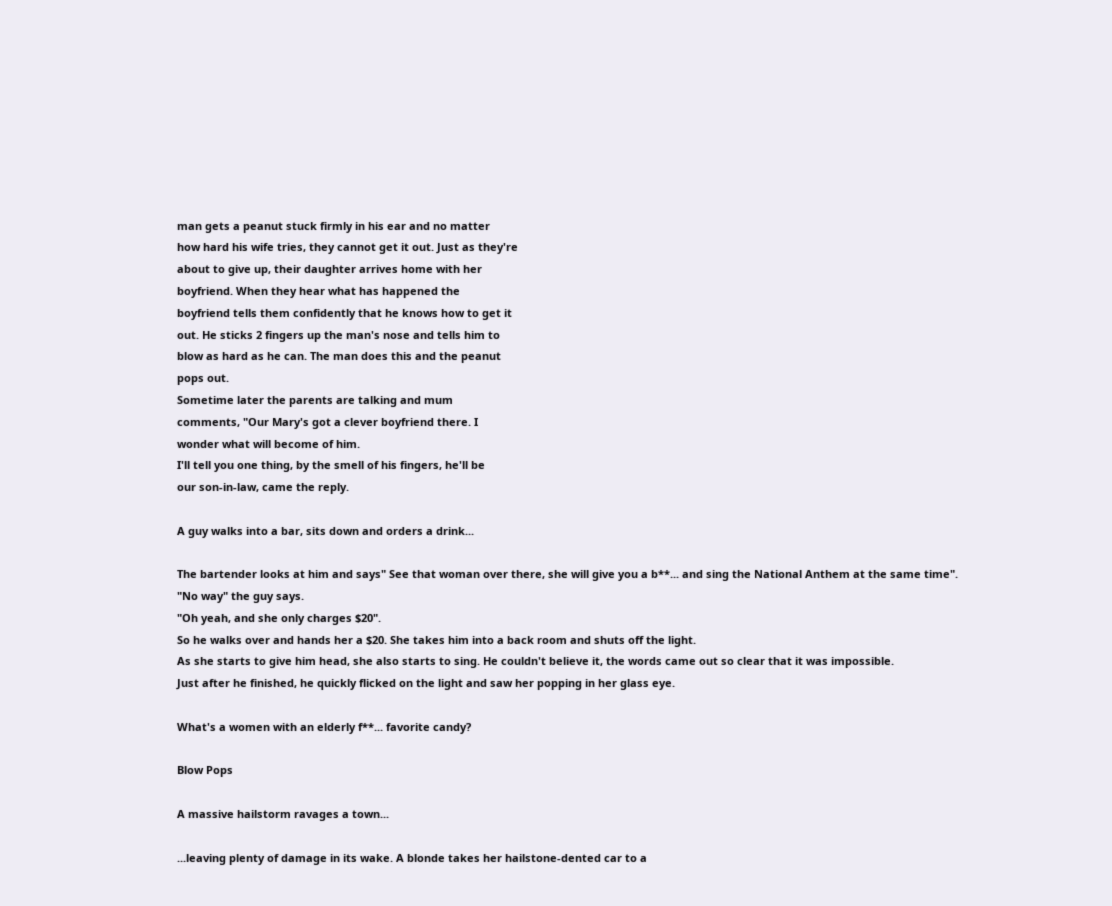man gets a peanut stuck firmly in his ear and no matter
how hard his wife tries, they cannot get it out. Just as they're
about to give up, their daughter arrives home with her
boyfriend. When they hear what has happened the
boyfriend tells them confidently that he knows how to get it
out. He sticks 2 fingers up the man's nose and tells him to
blow as hard as he can. The man does this and the peanut
pops out.
Sometime later the parents are talking and mum
comments, "Our Mary's got a clever boyfriend there. I
wonder what will become of him.
I'll tell you one thing, by the smell of his fingers, he'll be
our son-in-law, came the reply.

A guy walks into a bar, sits down and orders a drink...

The bartender looks at him and says" See that woman over there, she will give you a b**... and sing the National Anthem at the same time".
"No way" the guy says.
"Oh yeah, and she only charges $20".
So he walks over and hands her a $20. She takes him into a back room and shuts off the light.
As she starts to give him head, she also starts to sing. He couldn't believe it, the words came out so clear that it was impossible.
Just after he finished, he quickly flicked on the light and saw her popping in her glass eye.

What's a women with an elderly f**... favorite candy?

Blow Pops

A massive hailstorm ravages a town...

...leaving plenty of damage in its wake. A blonde takes her hailstone-dented car to a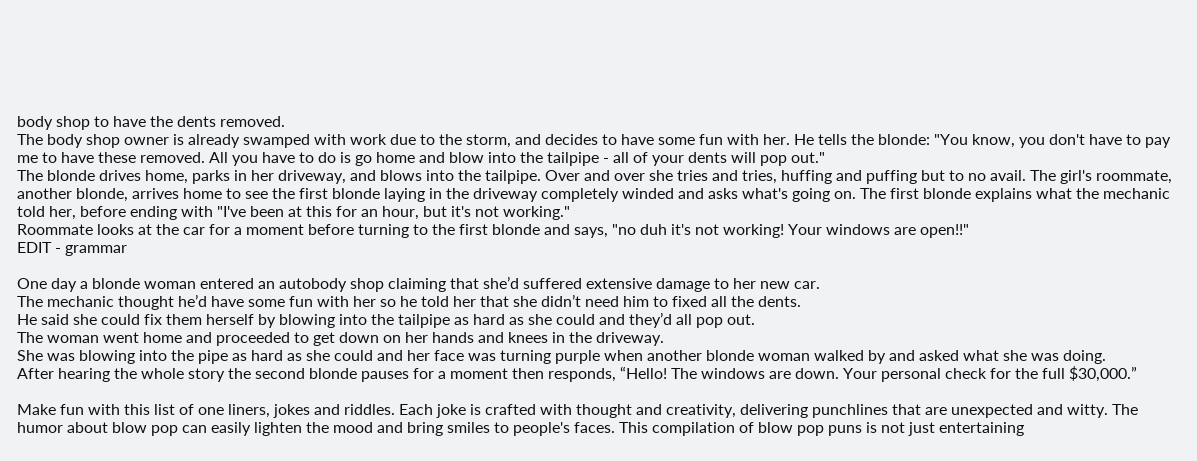body shop to have the dents removed.
The body shop owner is already swamped with work due to the storm, and decides to have some fun with her. He tells the blonde: "You know, you don't have to pay me to have these removed. All you have to do is go home and blow into the tailpipe - all of your dents will pop out."
The blonde drives home, parks in her driveway, and blows into the tailpipe. Over and over she tries and tries, huffing and puffing but to no avail. The girl's roommate, another blonde, arrives home to see the first blonde laying in the driveway completely winded and asks what's going on. The first blonde explains what the mechanic told her, before ending with "I've been at this for an hour, but it's not working."
Roommate looks at the car for a moment before turning to the first blonde and says, "no duh it's not working! Your windows are open!!"
EDIT - grammar

One day a blonde woman entered an autobody shop claiming that she’d suffered extensive damage to her new car.
The mechanic thought he’d have some fun with her so he told her that she didn’t need him to fixed all the dents.
He said she could fix them herself by blowing into the tailpipe as hard as she could and they’d all pop out.
The woman went home and proceeded to get down on her hands and knees in the driveway.
She was blowing into the pipe as hard as she could and her face was turning purple when another blonde woman walked by and asked what she was doing.
After hearing the whole story the second blonde pauses for a moment then responds, “Hello! The windows are down. Your personal check for the full $30,000.”

Make fun with this list of one liners, jokes and riddles. Each joke is crafted with thought and creativity, delivering punchlines that are unexpected and witty. The humor about blow pop can easily lighten the mood and bring smiles to people's faces. This compilation of blow pop puns is not just entertaining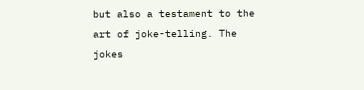but also a testament to the art of joke-telling. The jokes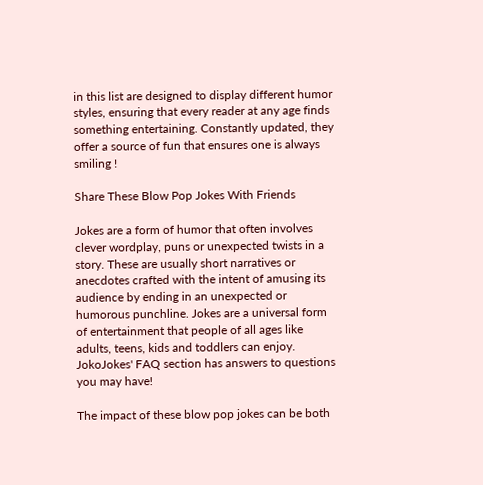in this list are designed to display different humor styles, ensuring that every reader at any age finds something entertaining. Constantly updated, they offer a source of fun that ensures one is always smiling !

Share These Blow Pop Jokes With Friends

Jokes are a form of humor that often involves clever wordplay, puns or unexpected twists in a story. These are usually short narratives or anecdotes crafted with the intent of amusing its audience by ending in an unexpected or humorous punchline. Jokes are a universal form of entertainment that people of all ages like adults, teens, kids and toddlers can enjoy. JokoJokes' FAQ section has answers to questions you may have!

The impact of these blow pop jokes can be both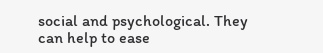social and psychological. They can help to ease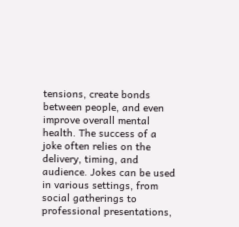tensions, create bonds between people, and even improve overall mental health. The success of a joke often relies on the delivery, timing, and audience. Jokes can be used in various settings, from social gatherings to professional presentations,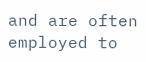and are often employed to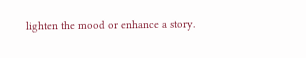lighten the mood or enhance a story.